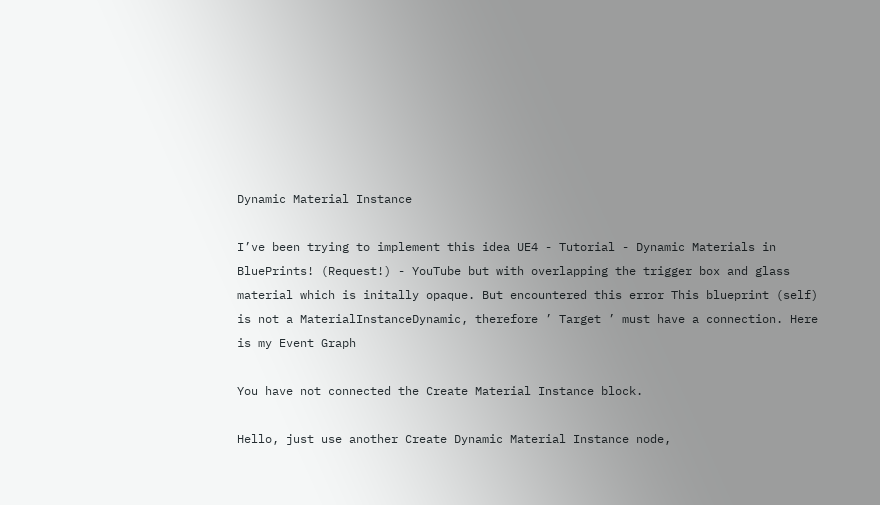Dynamic Material Instance

I’ve been trying to implement this idea UE4 - Tutorial - Dynamic Materials in BluePrints! (Request!) - YouTube but with overlapping the trigger box and glass material which is initally opaque. But encountered this error This blueprint (self) is not a MaterialInstanceDynamic, therefore ’ Target ’ must have a connection. Here is my Event Graph

You have not connected the Create Material Instance block.

Hello, just use another Create Dynamic Material Instance node,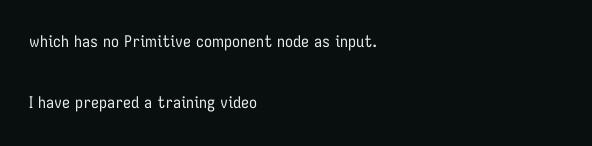which has no Primitive component node as input.

I have prepared a training video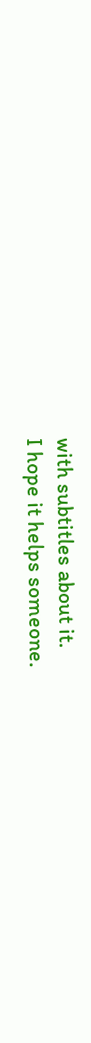with subtitles about it.
I hope it helps someone.